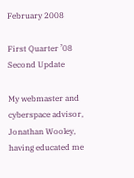February 2008

First Quarter ’08 Second Update

My webmaster and cyberspace advisor, Jonathan Wooley, having educated me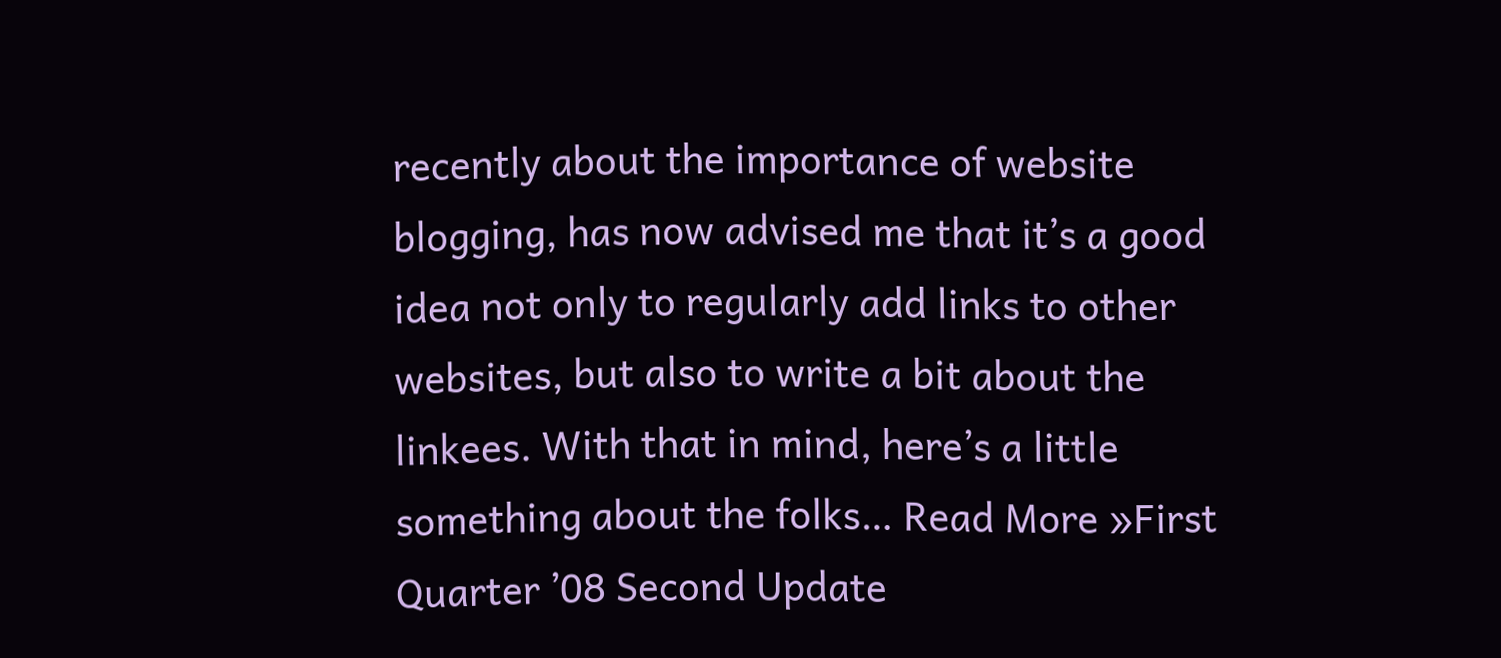recently about the importance of website blogging, has now advised me that it’s a good idea not only to regularly add links to other websites, but also to write a bit about the linkees. With that in mind, here’s a little something about the folks… Read More »First Quarter ’08 Second Update